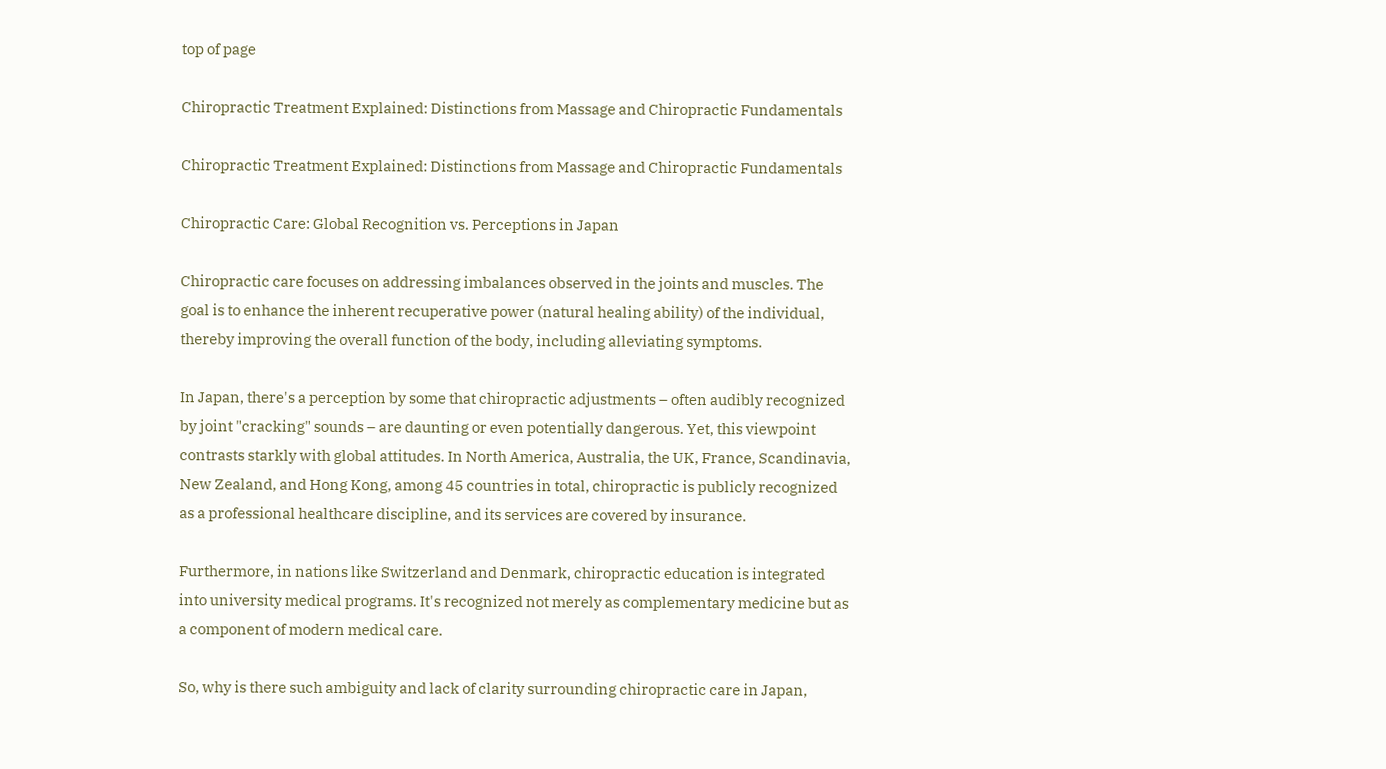top of page

Chiropractic Treatment Explained: Distinctions from Massage and Chiropractic Fundamentals

Chiropractic Treatment Explained: Distinctions from Massage and Chiropractic Fundamentals

Chiropractic Care: Global Recognition vs. Perceptions in Japan

Chiropractic care focuses on addressing imbalances observed in the joints and muscles. The goal is to enhance the inherent recuperative power (natural healing ability) of the individual, thereby improving the overall function of the body, including alleviating symptoms.

In Japan, there's a perception by some that chiropractic adjustments – often audibly recognized by joint "cracking" sounds – are daunting or even potentially dangerous. Yet, this viewpoint contrasts starkly with global attitudes. In North America, Australia, the UK, France, Scandinavia, New Zealand, and Hong Kong, among 45 countries in total, chiropractic is publicly recognized as a professional healthcare discipline, and its services are covered by insurance.

Furthermore, in nations like Switzerland and Denmark, chiropractic education is integrated into university medical programs. It's recognized not merely as complementary medicine but as a component of modern medical care.

So, why is there such ambiguity and lack of clarity surrounding chiropractic care in Japan,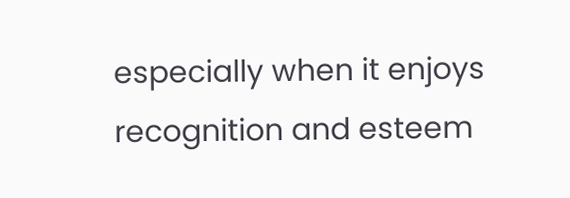especially when it enjoys recognition and esteem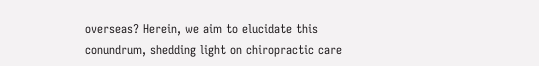overseas? Herein, we aim to elucidate this conundrum, shedding light on chiropractic care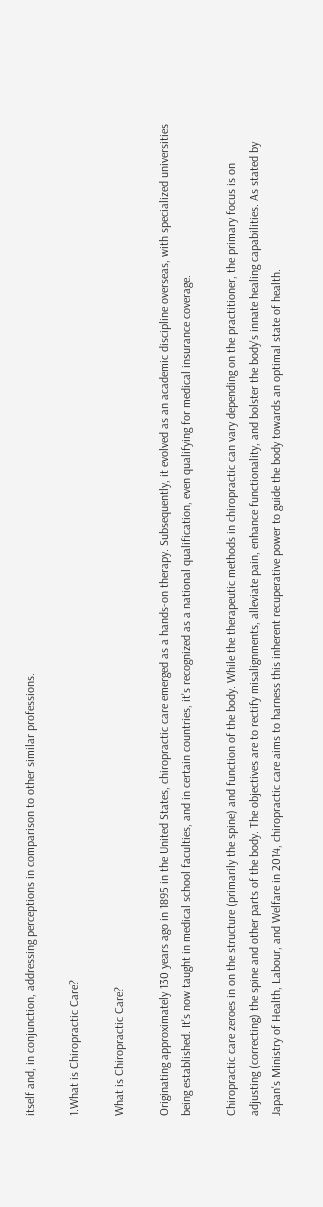itself and, in conjunction, addressing perceptions in comparison to other similar professions.

1.What is Chiropractic Care?

What is Chiropractic Care?

Originating approximately 130 years ago in 1895 in the United States, chiropractic care emerged as a hands-on therapy. Subsequently, it evolved as an academic discipline overseas, with specialized universities being established. It's now taught in medical school faculties, and in certain countries, it's recognized as a national qualification, even qualifying for medical insurance coverage.

Chiropractic care zeroes in on the structure (primarily the spine) and function of the body. While the therapeutic methods in chiropractic can vary depending on the practitioner, the primary focus is on adjusting (correcting) the spine and other parts of the body. The objectives are to rectify misalignments, alleviate pain, enhance functionality, and bolster the body's innate healing capabilities. As stated by Japan's Ministry of Health, Labour, and Welfare in 2014, chiropractic care aims to harness this inherent recuperative power to guide the body towards an optimal state of health.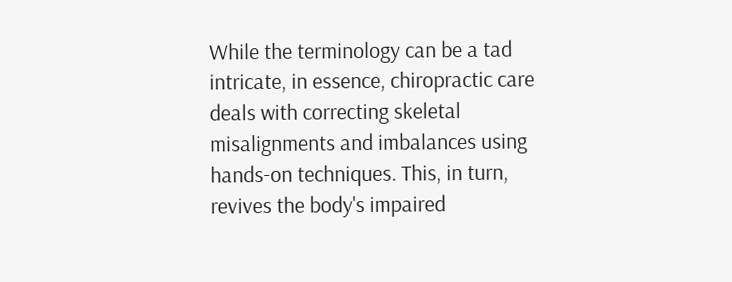While the terminology can be a tad intricate, in essence, chiropractic care deals with correcting skeletal misalignments and imbalances using hands-on techniques. This, in turn, revives the body's impaired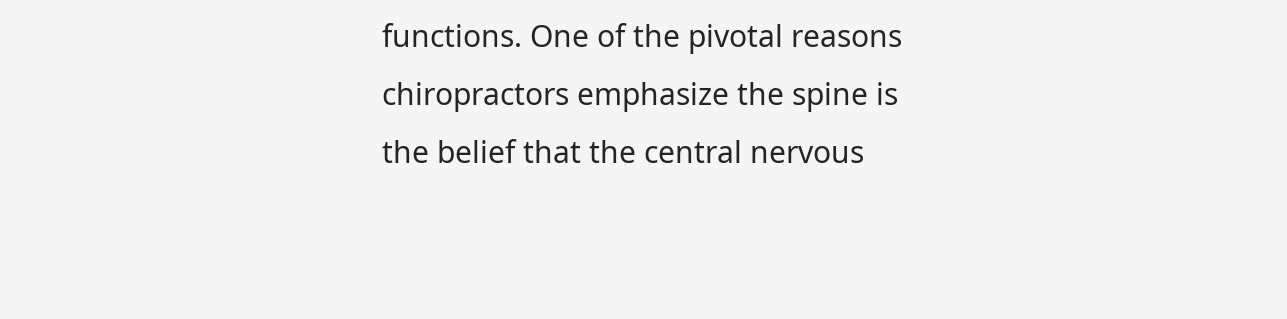functions. One of the pivotal reasons chiropractors emphasize the spine is the belief that the central nervous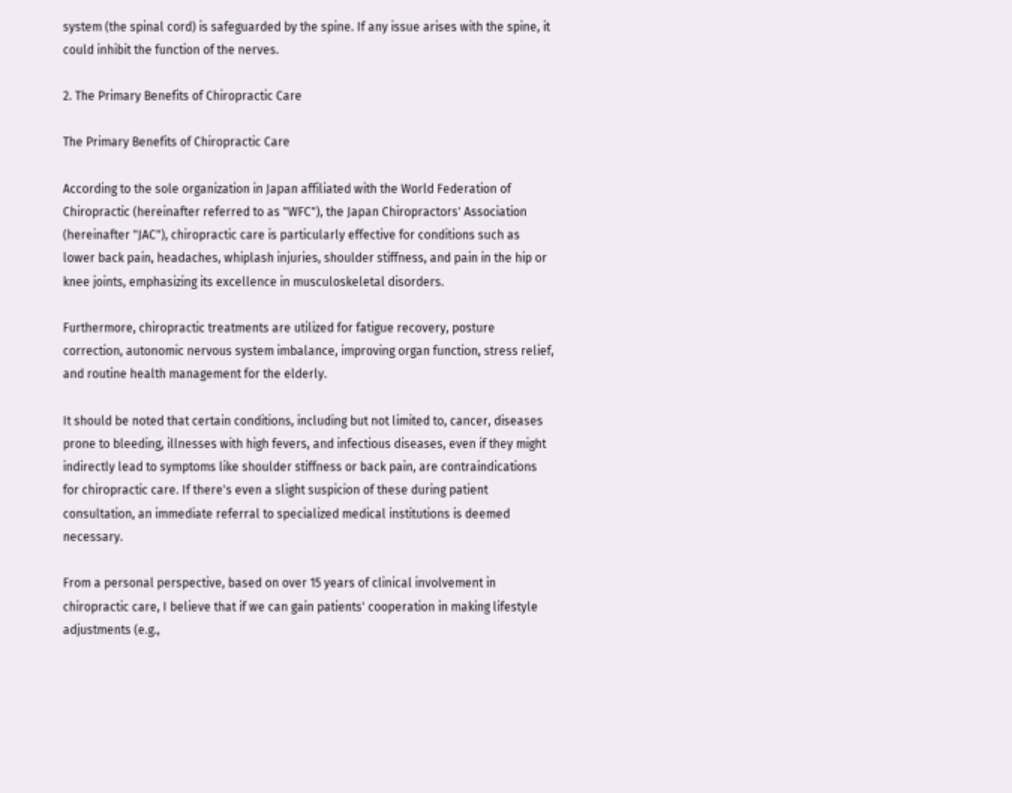system (the spinal cord) is safeguarded by the spine. If any issue arises with the spine, it could inhibit the function of the nerves.

2. The Primary Benefits of Chiropractic Care

The Primary Benefits of Chiropractic Care

According to the sole organization in Japan affiliated with the World Federation of Chiropractic (hereinafter referred to as "WFC"), the Japan Chiropractors' Association (hereinafter "JAC"), chiropractic care is particularly effective for conditions such as lower back pain, headaches, whiplash injuries, shoulder stiffness, and pain in the hip or knee joints, emphasizing its excellence in musculoskeletal disorders.

Furthermore, chiropractic treatments are utilized for fatigue recovery, posture correction, autonomic nervous system imbalance, improving organ function, stress relief, and routine health management for the elderly.

It should be noted that certain conditions, including but not limited to, cancer, diseases prone to bleeding, illnesses with high fevers, and infectious diseases, even if they might indirectly lead to symptoms like shoulder stiffness or back pain, are contraindications for chiropractic care. If there's even a slight suspicion of these during patient consultation, an immediate referral to specialized medical institutions is deemed necessary.

From a personal perspective, based on over 15 years of clinical involvement in chiropractic care, I believe that if we can gain patients' cooperation in making lifestyle adjustments (e.g.,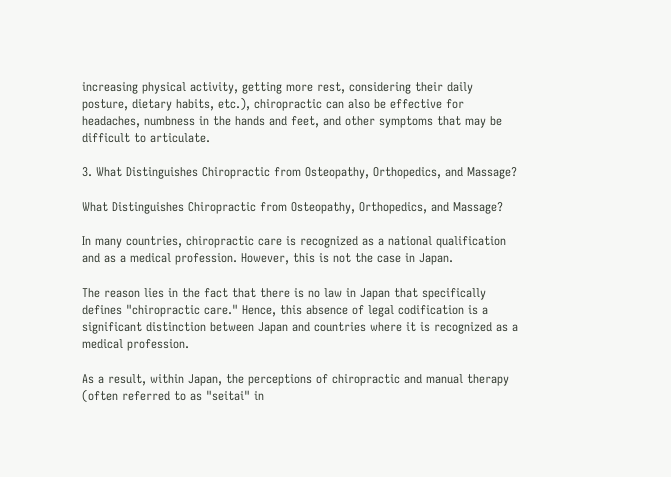increasing physical activity, getting more rest, considering their daily posture, dietary habits, etc.), chiropractic can also be effective for headaches, numbness in the hands and feet, and other symptoms that may be difficult to articulate.

3. What Distinguishes Chiropractic from Osteopathy, Orthopedics, and Massage?

What Distinguishes Chiropractic from Osteopathy, Orthopedics, and Massage?

In many countries, chiropractic care is recognized as a national qualification and as a medical profession. However, this is not the case in Japan.

The reason lies in the fact that there is no law in Japan that specifically defines "chiropractic care." Hence, this absence of legal codification is a significant distinction between Japan and countries where it is recognized as a medical profession.

As a result, within Japan, the perceptions of chiropractic and manual therapy (often referred to as "seitai" in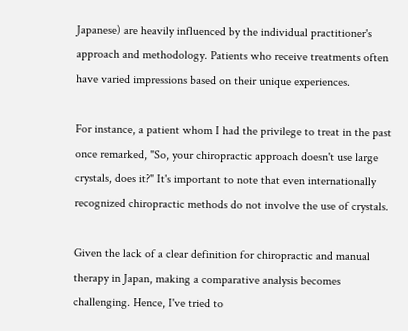Japanese) are heavily influenced by the individual practitioner's approach and methodology. Patients who receive treatments often have varied impressions based on their unique experiences.

For instance, a patient whom I had the privilege to treat in the past once remarked, "So, your chiropractic approach doesn't use large crystals, does it?" It's important to note that even internationally recognized chiropractic methods do not involve the use of crystals.

Given the lack of a clear definition for chiropractic and manual therapy in Japan, making a comparative analysis becomes challenging. Hence, I've tried to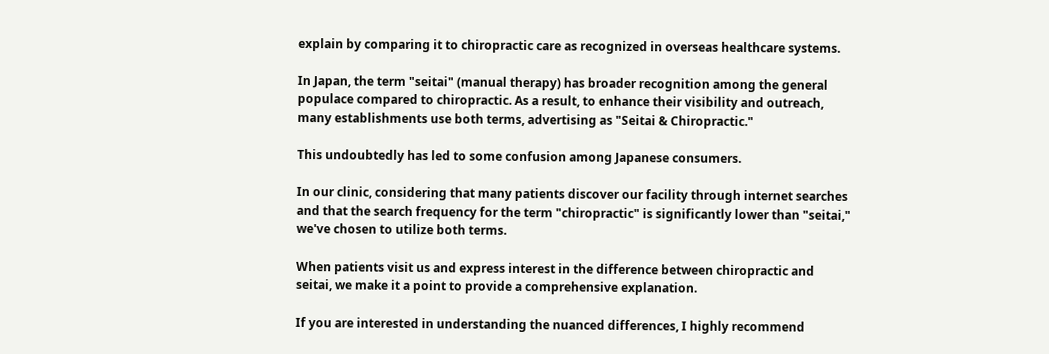explain by comparing it to chiropractic care as recognized in overseas healthcare systems.

In Japan, the term "seitai" (manual therapy) has broader recognition among the general populace compared to chiropractic. As a result, to enhance their visibility and outreach, many establishments use both terms, advertising as "Seitai & Chiropractic."

This undoubtedly has led to some confusion among Japanese consumers.

In our clinic, considering that many patients discover our facility through internet searches and that the search frequency for the term "chiropractic" is significantly lower than "seitai," we've chosen to utilize both terms.

When patients visit us and express interest in the difference between chiropractic and seitai, we make it a point to provide a comprehensive explanation.

If you are interested in understanding the nuanced differences, I highly recommend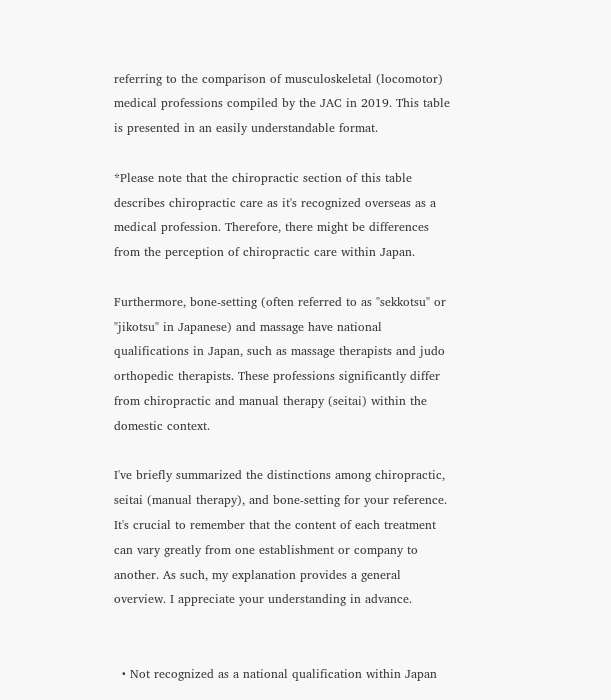referring to the comparison of musculoskeletal (locomotor) medical professions compiled by the JAC in 2019. This table is presented in an easily understandable format.

*Please note that the chiropractic section of this table describes chiropractic care as it's recognized overseas as a medical profession. Therefore, there might be differences from the perception of chiropractic care within Japan.

Furthermore, bone-setting (often referred to as "sekkotsu" or "jikotsu" in Japanese) and massage have national qualifications in Japan, such as massage therapists and judo orthopedic therapists. These professions significantly differ from chiropractic and manual therapy (seitai) within the domestic context.

I've briefly summarized the distinctions among chiropractic, seitai (manual therapy), and bone-setting for your reference. It's crucial to remember that the content of each treatment can vary greatly from one establishment or company to another. As such, my explanation provides a general overview. I appreciate your understanding in advance.


  • Not recognized as a national qualification within Japan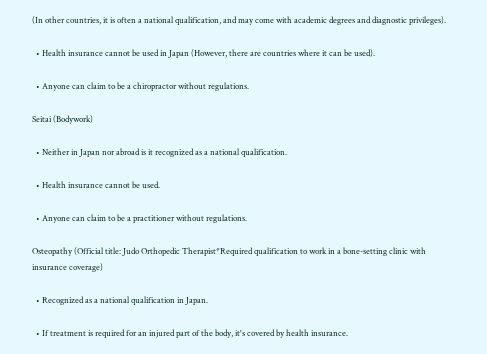(In other countries, it is often a national qualification, and may come with academic degrees and diagnostic privileges).

  • Health insurance cannot be used in Japan (However, there are countries where it can be used).

  • Anyone can claim to be a chiropractor without regulations.

Seitai (Bodywork)

  • Neither in Japan nor abroad is it recognized as a national qualification.

  • Health insurance cannot be used.

  • Anyone can claim to be a practitioner without regulations.

Osteopathy (Official title: Judo Orthopedic Therapist*Required qualification to work in a bone-setting clinic with insurance coverage)

  • Recognized as a national qualification in Japan.

  • If treatment is required for an injured part of the body, it's covered by health insurance.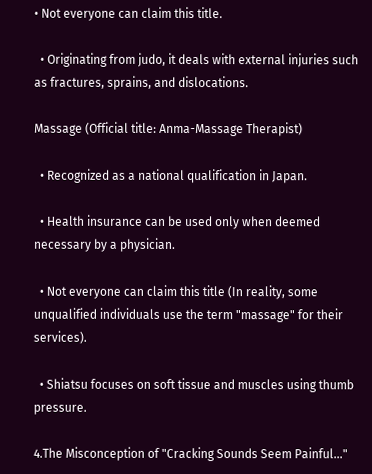• Not everyone can claim this title.

  • Originating from judo, it deals with external injuries such as fractures, sprains, and dislocations.

Massage (Official title: Anma-Massage Therapist)

  • Recognized as a national qualification in Japan.

  • Health insurance can be used only when deemed necessary by a physician.

  • Not everyone can claim this title (In reality, some unqualified individuals use the term "massage" for their services).

  • Shiatsu focuses on soft tissue and muscles using thumb pressure.

4.The Misconception of "Cracking Sounds Seem Painful..."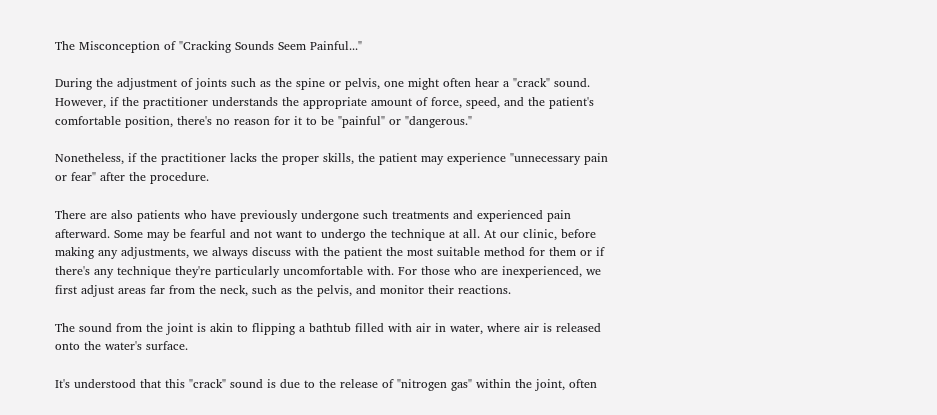The Misconception of "Cracking Sounds Seem Painful..."

During the adjustment of joints such as the spine or pelvis, one might often hear a "crack" sound. However, if the practitioner understands the appropriate amount of force, speed, and the patient's comfortable position, there's no reason for it to be "painful" or "dangerous."

Nonetheless, if the practitioner lacks the proper skills, the patient may experience "unnecessary pain or fear" after the procedure.

There are also patients who have previously undergone such treatments and experienced pain afterward. Some may be fearful and not want to undergo the technique at all. At our clinic, before making any adjustments, we always discuss with the patient the most suitable method for them or if there's any technique they're particularly uncomfortable with. For those who are inexperienced, we first adjust areas far from the neck, such as the pelvis, and monitor their reactions.

The sound from the joint is akin to flipping a bathtub filled with air in water, where air is released onto the water's surface.

It's understood that this "crack" sound is due to the release of "nitrogen gas" within the joint, often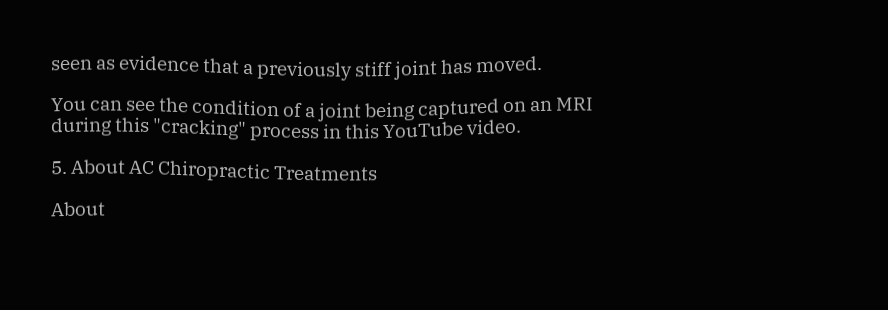seen as evidence that a previously stiff joint has moved.

You can see the condition of a joint being captured on an MRI during this "cracking" process in this YouTube video.

5. About AC Chiropractic Treatments

About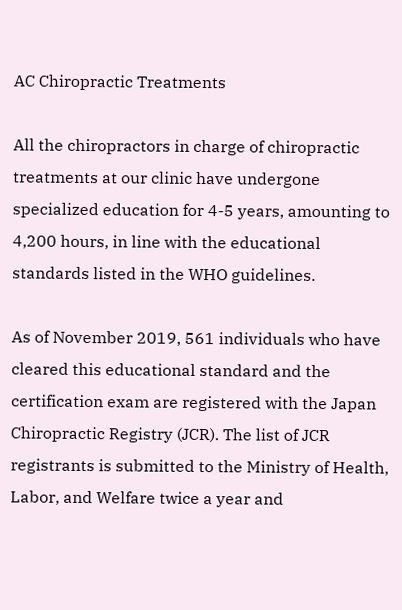AC Chiropractic Treatments

All the chiropractors in charge of chiropractic treatments at our clinic have undergone specialized education for 4-5 years, amounting to 4,200 hours, in line with the educational standards listed in the WHO guidelines.

As of November 2019, 561 individuals who have cleared this educational standard and the certification exam are registered with the Japan Chiropractic Registry (JCR). The list of JCR registrants is submitted to the Ministry of Health, Labor, and Welfare twice a year and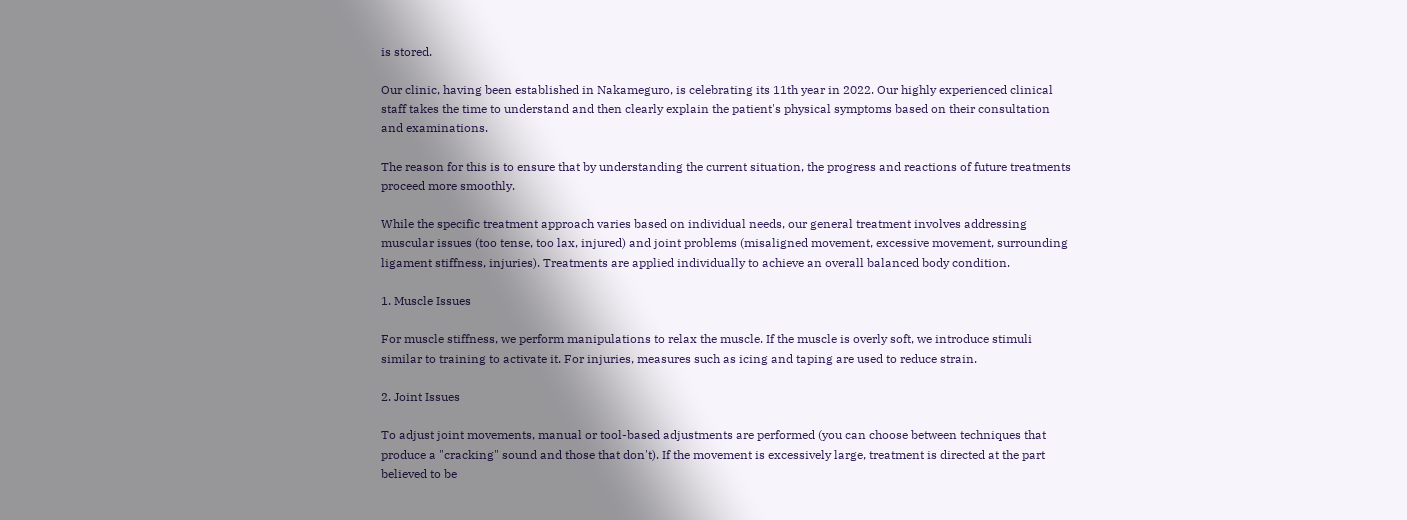is stored.

Our clinic, having been established in Nakameguro, is celebrating its 11th year in 2022. Our highly experienced clinical staff takes the time to understand and then clearly explain the patient's physical symptoms based on their consultation and examinations.

The reason for this is to ensure that by understanding the current situation, the progress and reactions of future treatments proceed more smoothly.

While the specific treatment approach varies based on individual needs, our general treatment involves addressing muscular issues (too tense, too lax, injured) and joint problems (misaligned movement, excessive movement, surrounding ligament stiffness, injuries). Treatments are applied individually to achieve an overall balanced body condition.

1. Muscle Issues

For muscle stiffness, we perform manipulations to relax the muscle. If the muscle is overly soft, we introduce stimuli similar to training to activate it. For injuries, measures such as icing and taping are used to reduce strain.

2. Joint Issues

To adjust joint movements, manual or tool-based adjustments are performed (you can choose between techniques that produce a "cracking" sound and those that don't). If the movement is excessively large, treatment is directed at the part believed to be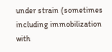under strain (sometimes including immobilization with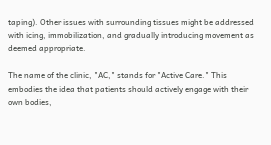taping). Other issues with surrounding tissues might be addressed with icing, immobilization, and gradually introducing movement as deemed appropriate.

The name of the clinic, "AC," stands for "Active Care." This embodies the idea that patients should actively engage with their own bodies,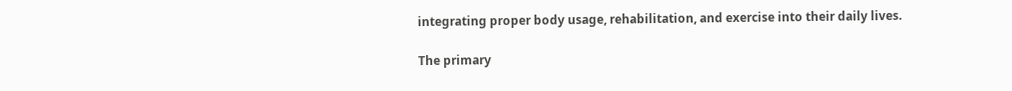integrating proper body usage, rehabilitation, and exercise into their daily lives.

The primary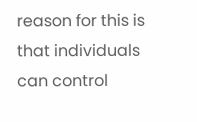reason for this is that individuals can control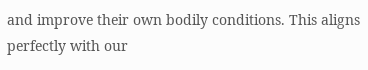and improve their own bodily conditions. This aligns perfectly with our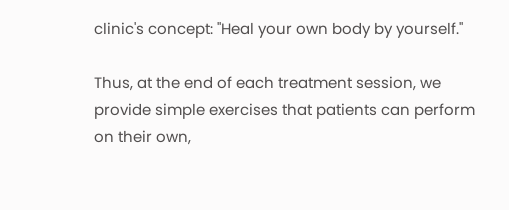clinic's concept: "Heal your own body by yourself."

Thus, at the end of each treatment session, we provide simple exercises that patients can perform on their own,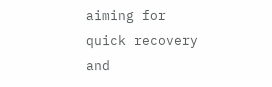aiming for quick recovery and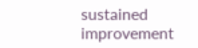sustained improvement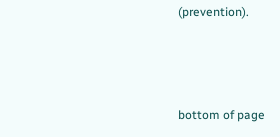(prevention).



bottom of page